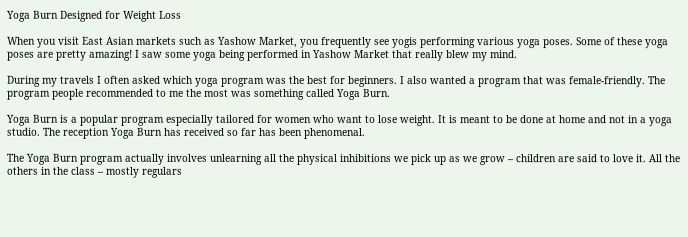Yoga Burn Designed for Weight Loss

When you visit East Asian markets such as Yashow Market, you frequently see yogis performing various yoga poses. Some of these yoga poses are pretty amazing! I saw some yoga being performed in Yashow Market that really blew my mind.

During my travels I often asked which yoga program was the best for beginners. I also wanted a program that was female-friendly. The program people recommended to me the most was something called Yoga Burn.

Yoga Burn is a popular program especially tailored for women who want to lose weight. It is meant to be done at home and not in a yoga studio. The reception Yoga Burn has received so far has been phenomenal.

The Yoga Burn program actually involves unlearning all the physical inhibitions we pick up as we grow – children are said to love it. All the others in the class – mostly regulars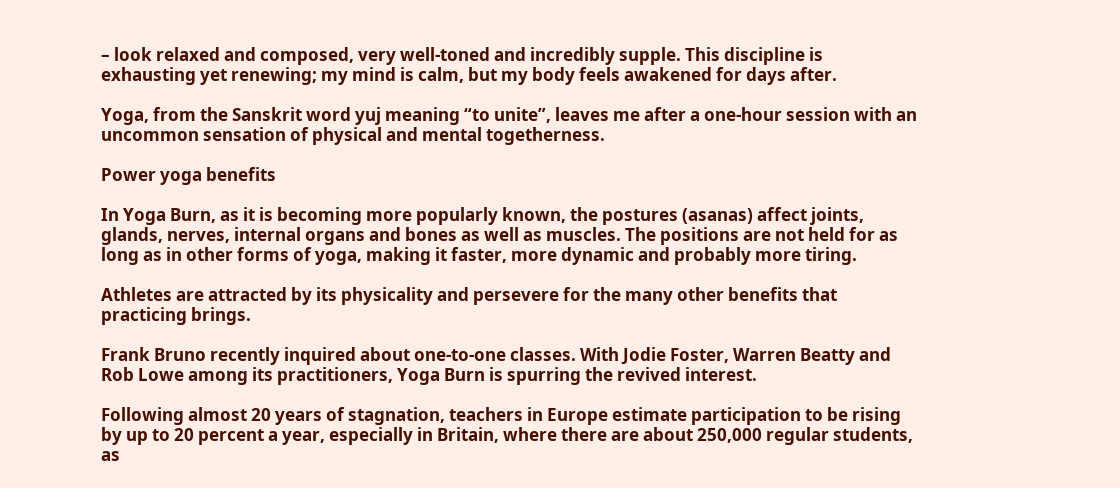– look relaxed and composed, very well-toned and incredibly supple. This discipline is exhausting yet renewing; my mind is calm, but my body feels awakened for days after.

Yoga, from the Sanskrit word yuj meaning “to unite”, leaves me after a one-hour session with an uncommon sensation of physical and mental togetherness.

Power yoga benefits

In Yoga Burn, as it is becoming more popularly known, the postures (asanas) affect joints, glands, nerves, internal organs and bones as well as muscles. The positions are not held for as long as in other forms of yoga, making it faster, more dynamic and probably more tiring.

Athletes are attracted by its physicality and persevere for the many other benefits that practicing brings.

Frank Bruno recently inquired about one-to-one classes. With Jodie Foster, Warren Beatty and Rob Lowe among its practitioners, Yoga Burn is spurring the revived interest.

Following almost 20 years of stagnation, teachers in Europe estimate participation to be rising by up to 20 percent a year, especially in Britain, where there are about 250,000 regular students, as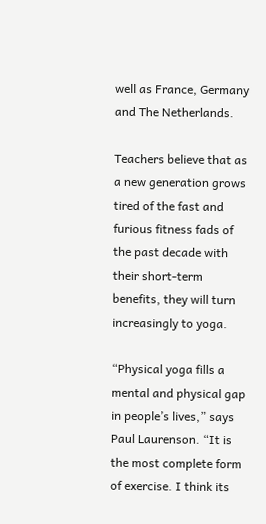well as France, Germany and The Netherlands.

Teachers believe that as a new generation grows tired of the fast and furious fitness fads of the past decade with their short-term benefits, they will turn increasingly to yoga.

“Physical yoga fills a mental and physical gap in people’s lives,” says Paul Laurenson. “It is the most complete form of exercise. I think its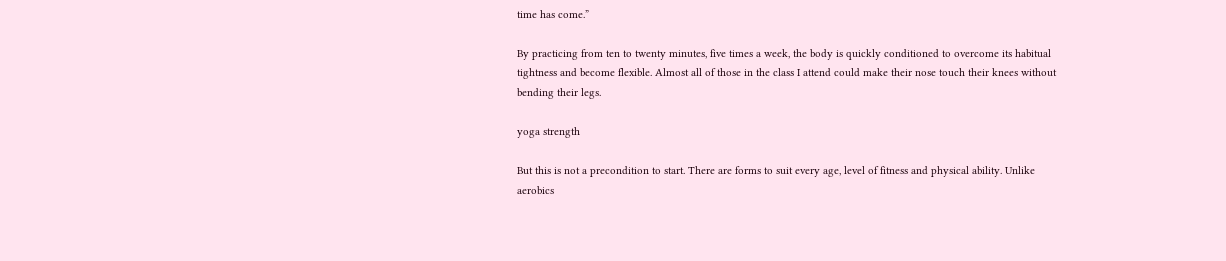time has come.”

By practicing from ten to twenty minutes, five times a week, the body is quickly conditioned to overcome its habitual tightness and become flexible. Almost all of those in the class I attend could make their nose touch their knees without bending their legs.

yoga strength

But this is not a precondition to start. There are forms to suit every age, level of fitness and physical ability. Unlike aerobics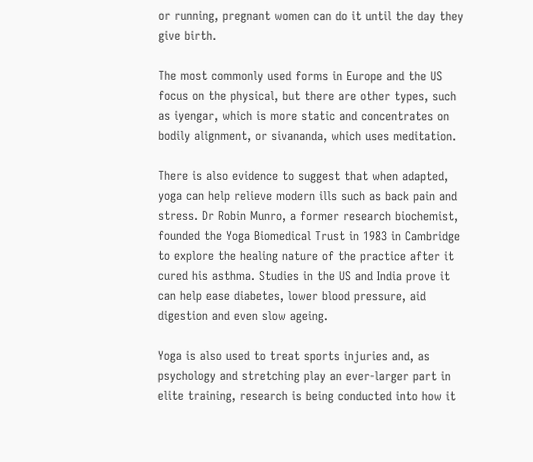or running, pregnant women can do it until the day they give birth.

The most commonly used forms in Europe and the US focus on the physical, but there are other types, such as iyengar, which is more static and concentrates on bodily alignment, or sivananda, which uses meditation.

There is also evidence to suggest that when adapted, yoga can help relieve modern ills such as back pain and stress. Dr Robin Munro, a former research biochemist, founded the Yoga Biomedical Trust in 1983 in Cambridge to explore the healing nature of the practice after it cured his asthma. Studies in the US and India prove it can help ease diabetes, lower blood pressure, aid digestion and even slow ageing.

Yoga is also used to treat sports injuries and, as psychology and stretching play an ever-larger part in elite training, research is being conducted into how it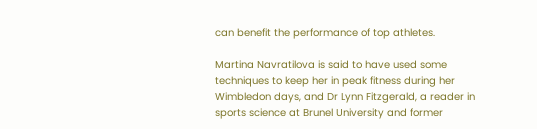can benefit the performance of top athletes.

Martina Navratilova is said to have used some techniques to keep her in peak fitness during her Wimbledon days, and Dr Lynn Fitzgerald, a reader in sports science at Brunel University and former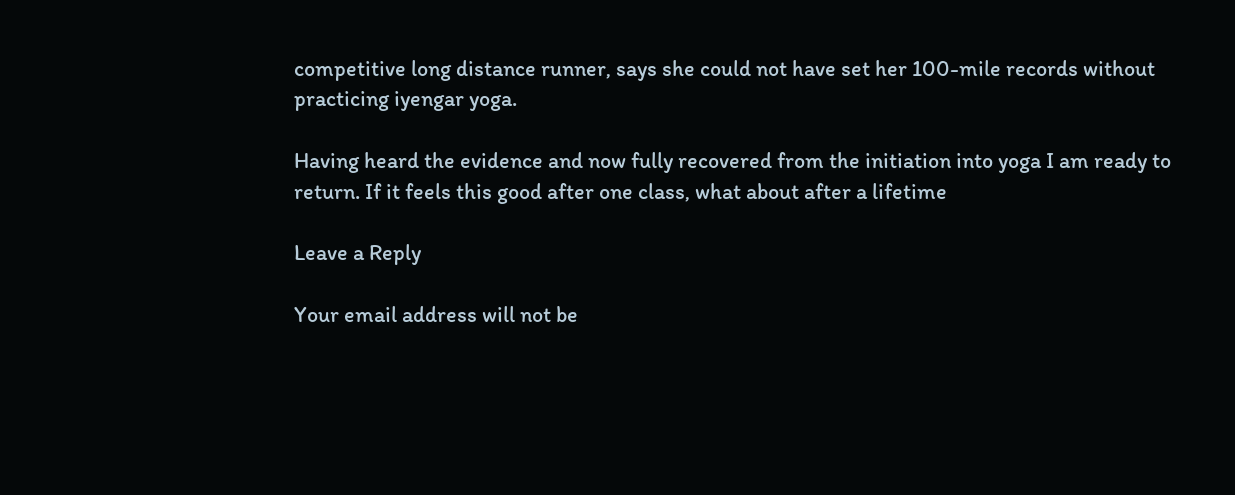competitive long distance runner, says she could not have set her 100-mile records without practicing iyengar yoga.

Having heard the evidence and now fully recovered from the initiation into yoga I am ready to return. If it feels this good after one class, what about after a lifetime

Leave a Reply

Your email address will not be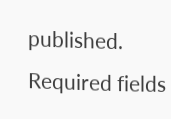published. Required fields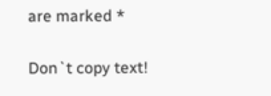are marked *

Don`t copy text!